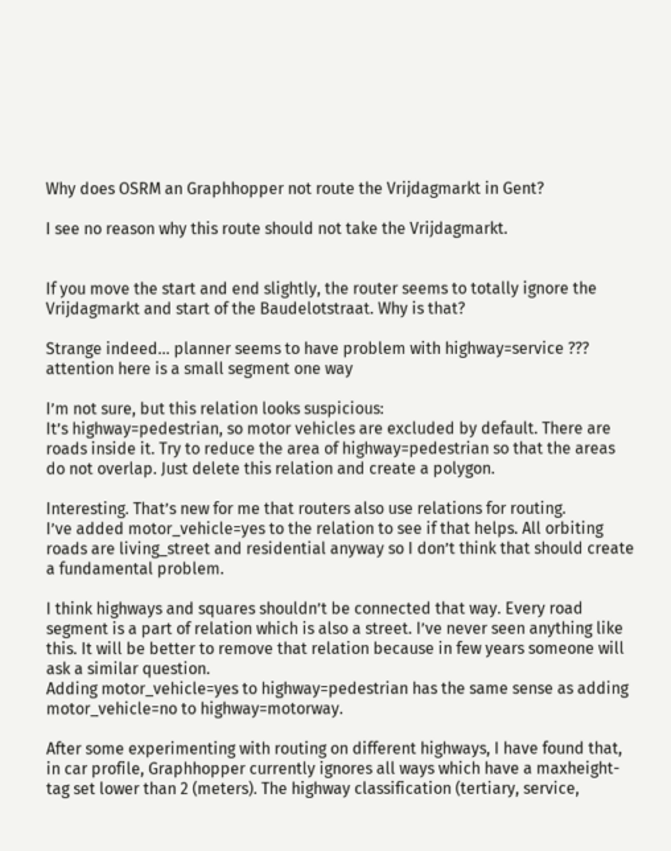Why does OSRM an Graphhopper not route the Vrijdagmarkt in Gent?

I see no reason why this route should not take the Vrijdagmarkt.


If you move the start and end slightly, the router seems to totally ignore the Vrijdagmarkt and start of the Baudelotstraat. Why is that?

Strange indeed… planner seems to have problem with highway=service ???
attention here is a small segment one way

I’m not sure, but this relation looks suspicious:
It’s highway=pedestrian, so motor vehicles are excluded by default. There are roads inside it. Try to reduce the area of highway=pedestrian so that the areas do not overlap. Just delete this relation and create a polygon.

Interesting. That’s new for me that routers also use relations for routing.
I’ve added motor_vehicle=yes to the relation to see if that helps. All orbiting roads are living_street and residential anyway so I don’t think that should create a fundamental problem.

I think highways and squares shouldn’t be connected that way. Every road segment is a part of relation which is also a street. I’ve never seen anything like this. It will be better to remove that relation because in few years someone will ask a similar question.
Adding motor_vehicle=yes to highway=pedestrian has the same sense as adding motor_vehicle=no to highway=motorway.

After some experimenting with routing on different highways, I have found that, in car profile, Graphhopper currently ignores all ways which have a maxheight-tag set lower than 2 (meters). The highway classification (tertiary, service,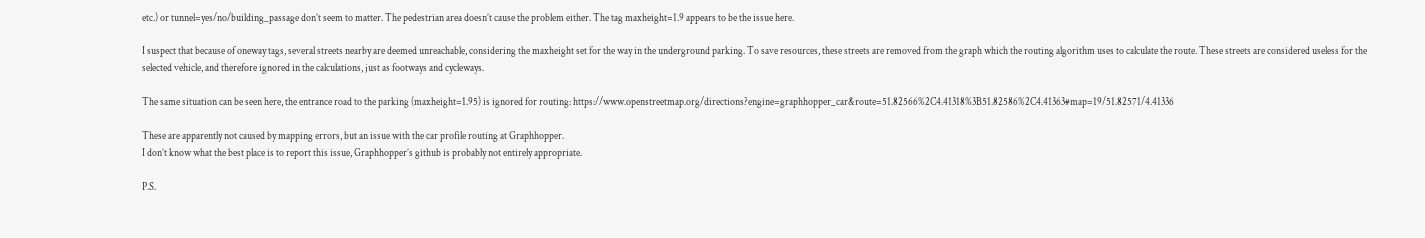etc.) or tunnel=yes/no/building_passage don’t seem to matter. The pedestrian area doesn’t cause the problem either. The tag maxheight=1.9 appears to be the issue here.

I suspect that because of oneway tags, several streets nearby are deemed unreachable, considering the maxheight set for the way in the underground parking. To save resources, these streets are removed from the graph which the routing algorithm uses to calculate the route. These streets are considered useless for the selected vehicle, and therefore ignored in the calculations, just as footways and cycleways.

The same situation can be seen here, the entrance road to the parking (maxheight=1.95) is ignored for routing: https://www.openstreetmap.org/directions?engine=graphhopper_car&route=51.82566%2C4.41318%3B51.82586%2C4.41363#map=19/51.82571/4.41336

These are apparently not caused by mapping errors, but an issue with the car profile routing at Graphhopper.
I don’t know what the best place is to report this issue, Graphhopper’s github is probably not entirely appropriate.

P.S.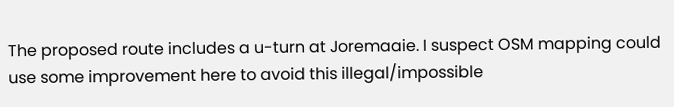The proposed route includes a u-turn at Joremaaie. I suspect OSM mapping could use some improvement here to avoid this illegal/impossible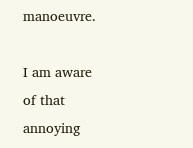manoeuvre.

I am aware of that annoying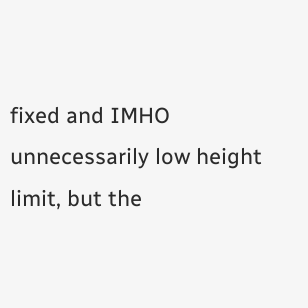fixed and IMHO unnecessarily low height limit, but the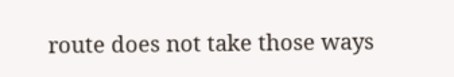route does not take those ways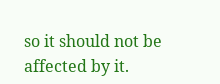so it should not be affected by it.